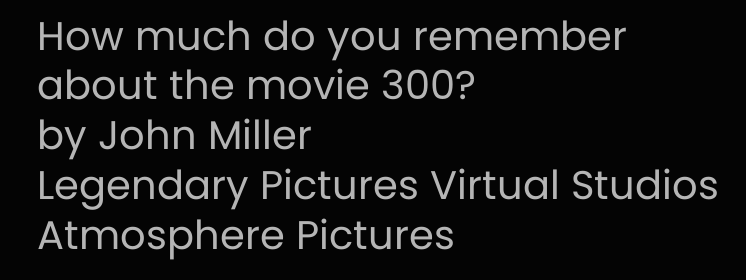How much do you remember about the movie 300?
by John Miller
Legendary Pictures Virtual Studios Atmosphere Pictures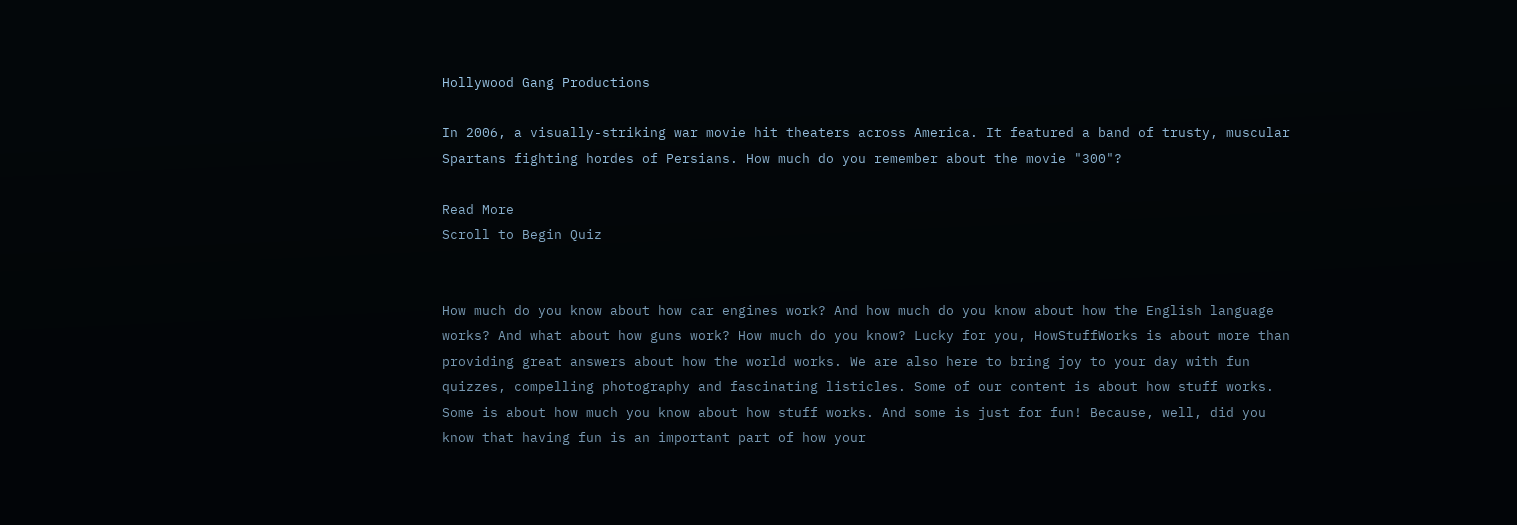Hollywood Gang Productions

In 2006, a visually-striking war movie hit theaters across America. It featured a band of trusty, muscular Spartans fighting hordes of Persians. How much do you remember about the movie "300"?

Read More
Scroll to Begin Quiz


How much do you know about how car engines work? And how much do you know about how the English language works? And what about how guns work? How much do you know? Lucky for you, HowStuffWorks is about more than providing great answers about how the world works. We are also here to bring joy to your day with fun quizzes, compelling photography and fascinating listicles. Some of our content is about how stuff works. Some is about how much you know about how stuff works. And some is just for fun! Because, well, did you know that having fun is an important part of how your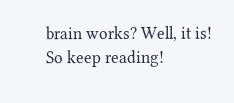brain works? Well, it is! So keep reading!